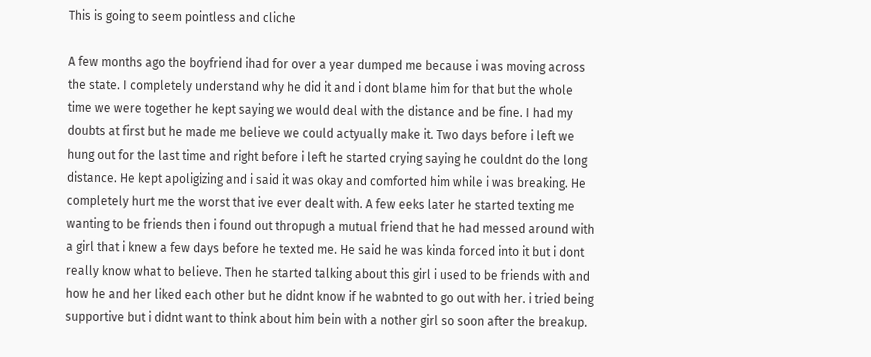This is going to seem pointless and cliche

A few months ago the boyfriend ihad for over a year dumped me because i was moving across the state. I completely understand why he did it and i dont blame him for that but the whole time we were together he kept saying we would deal with the distance and be fine. I had my doubts at first but he made me believe we could actyually make it. Two days before i left we hung out for the last time and right before i left he started crying saying he couldnt do the long distance. He kept apoligizing and i said it was okay and comforted him while i was breaking. He completely hurt me the worst that ive ever dealt with. A few eeks later he started texting me wanting to be friends then i found out thropugh a mutual friend that he had messed around with a girl that i knew a few days before he texted me. He said he was kinda forced into it but i dont really know what to believe. Then he started talking about this girl i used to be friends with and how he and her liked each other but he didnt know if he wabnted to go out with her. i tried being supportive but i didnt want to think about him bein with a nother girl so soon after the breakup.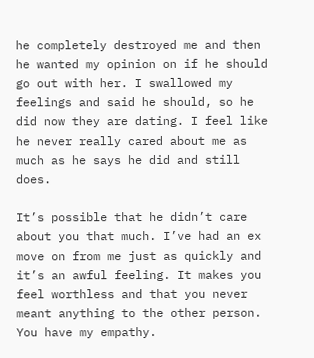he completely destroyed me and then he wanted my opinion on if he should go out with her. I swallowed my feelings and said he should, so he did now they are dating. I feel like he never really cared about me as much as he says he did and still does.

It’s possible that he didn’t care about you that much. I’ve had an ex move on from me just as quickly and it’s an awful feeling. It makes you feel worthless and that you never meant anything to the other person. You have my empathy.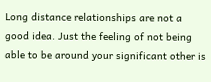Long distance relationships are not a good idea. Just the feeling of not being able to be around your significant other is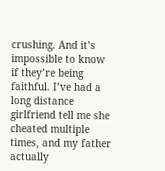crushing. And it’s impossible to know if they’re being faithful. I’ve had a long distance girlfriend tell me she cheated multiple times, and my father actually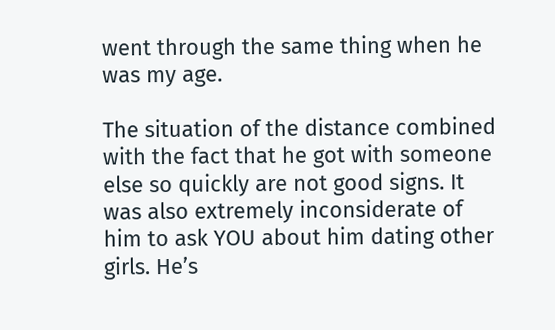went through the same thing when he was my age.

The situation of the distance combined with the fact that he got with someone else so quickly are not good signs. It was also extremely inconsiderate of him to ask YOU about him dating other girls. He’s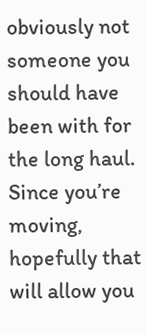obviously not someone you should have been with for the long haul. Since you’re moving, hopefully that will allow you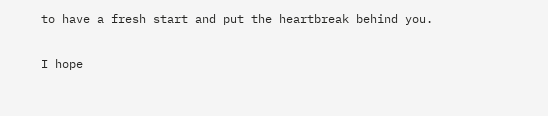to have a fresh start and put the heartbreak behind you.

I hope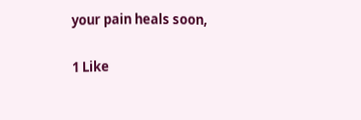your pain heals soon,

1 Like